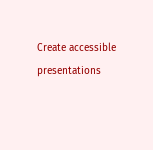Create accessible presentations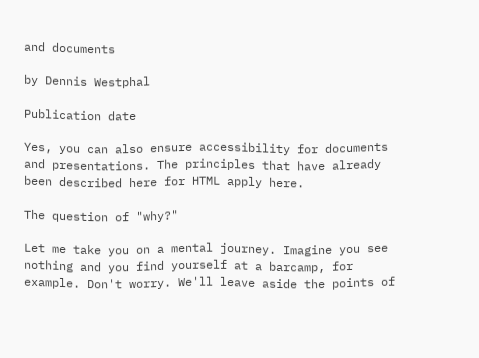and documents

by Dennis Westphal

Publication date

Yes, you can also ensure accessibility for documents and presentations. The principles that have already been described here for HTML apply here.

The question of "why?"

Let me take you on a mental journey. Imagine you see nothing and you find yourself at a barcamp, for example. Don't worry. We'll leave aside the points of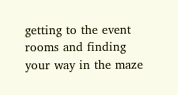getting to the event rooms and finding your way in the maze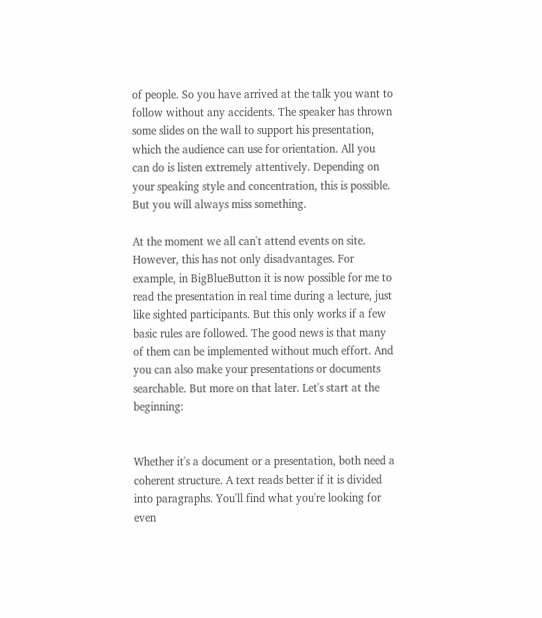of people. So you have arrived at the talk you want to follow without any accidents. The speaker has thrown some slides on the wall to support his presentation, which the audience can use for orientation. All you can do is listen extremely attentively. Depending on your speaking style and concentration, this is possible. But you will always miss something.

At the moment we all can't attend events on site. However, this has not only disadvantages. For example, in BigBlueButton it is now possible for me to read the presentation in real time during a lecture, just like sighted participants. But this only works if a few basic rules are followed. The good news is that many of them can be implemented without much effort. And you can also make your presentations or documents searchable. But more on that later. Let's start at the beginning:


Whether it's a document or a presentation, both need a coherent structure. A text reads better if it is divided into paragraphs. You'll find what you're looking for even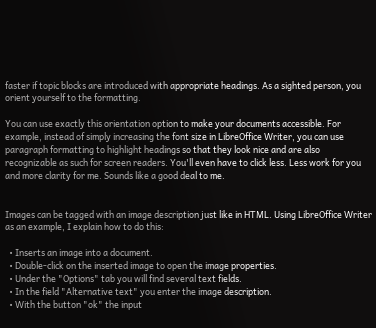faster if topic blocks are introduced with appropriate headings. As a sighted person, you orient yourself to the formatting.

You can use exactly this orientation option to make your documents accessible. For example, instead of simply increasing the font size in LibreOffice Writer, you can use paragraph formatting to highlight headings so that they look nice and are also recognizable as such for screen readers. You'll even have to click less. Less work for you and more clarity for me. Sounds like a good deal to me.


Images can be tagged with an image description just like in HTML. Using LibreOffice Writer as an example, I explain how to do this:

  • Inserts an image into a document.
  • Double-click on the inserted image to open the image properties.
  • Under the "Options" tab you will find several text fields.
  • In the field "Alternative text" you enter the image description.
  • With the button "ok" the input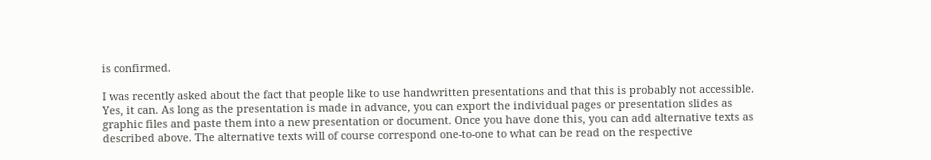is confirmed.

I was recently asked about the fact that people like to use handwritten presentations and that this is probably not accessible. Yes, it can. As long as the presentation is made in advance, you can export the individual pages or presentation slides as graphic files and paste them into a new presentation or document. Once you have done this, you can add alternative texts as described above. The alternative texts will of course correspond one-to-one to what can be read on the respective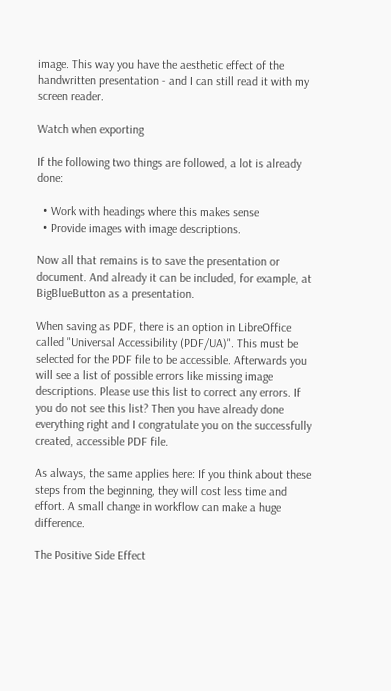image. This way you have the aesthetic effect of the handwritten presentation - and I can still read it with my screen reader.

Watch when exporting

If the following two things are followed, a lot is already done:

  • Work with headings where this makes sense
  • Provide images with image descriptions.

Now all that remains is to save the presentation or document. And already it can be included, for example, at BigBlueButton as a presentation.

When saving as PDF, there is an option in LibreOffice called "Universal Accessibility (PDF/UA)". This must be selected for the PDF file to be accessible. Afterwards you will see a list of possible errors like missing image descriptions. Please use this list to correct any errors. If you do not see this list? Then you have already done everything right and I congratulate you on the successfully created, accessible PDF file.

As always, the same applies here: If you think about these steps from the beginning, they will cost less time and effort. A small change in workflow can make a huge difference.

The Positive Side Effect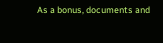As a bonus, documents and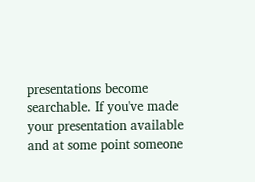presentations become searchable. If you've made your presentation available and at some point someone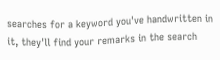searches for a keyword you've handwritten in it, they'll find your remarks in the search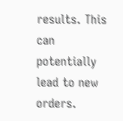results. This can potentially lead to new orders.